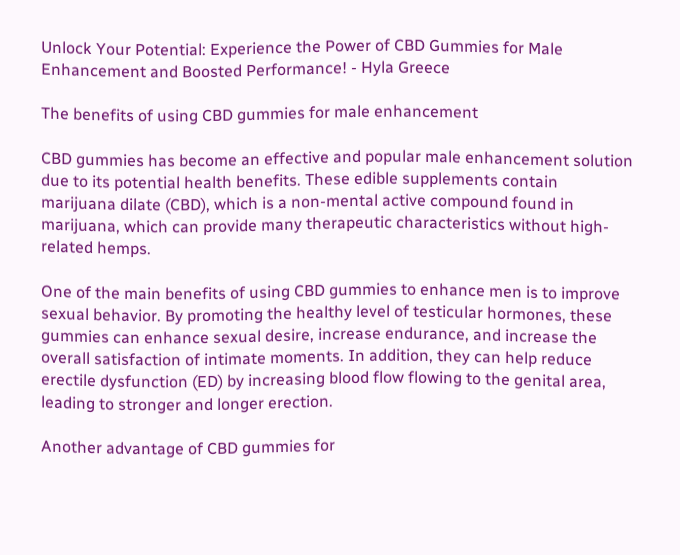Unlock Your Potential: Experience the Power of CBD Gummies for Male Enhancement and Boosted Performance! - Hyla Greece

The benefits of using CBD gummies for male enhancement

CBD gummies has become an effective and popular male enhancement solution due to its potential health benefits. These edible supplements contain marijuana dilate (CBD), which is a non-mental active compound found in marijuana, which can provide many therapeutic characteristics without high-related hemps.

One of the main benefits of using CBD gummies to enhance men is to improve sexual behavior. By promoting the healthy level of testicular hormones, these gummies can enhance sexual desire, increase endurance, and increase the overall satisfaction of intimate moments. In addition, they can help reduce erectile dysfunction (ED) by increasing blood flow flowing to the genital area, leading to stronger and longer erection.

Another advantage of CBD gummies for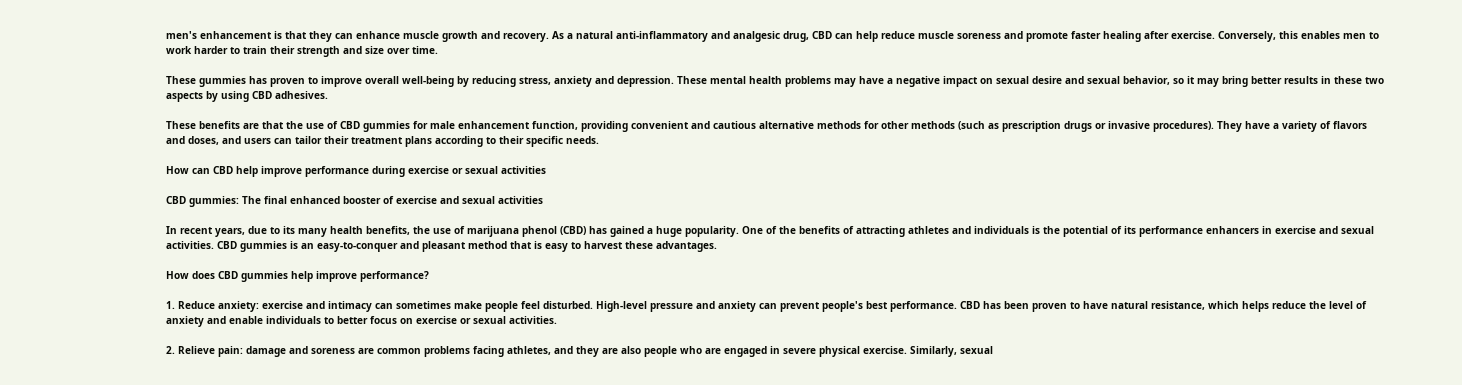men's enhancement is that they can enhance muscle growth and recovery. As a natural anti-inflammatory and analgesic drug, CBD can help reduce muscle soreness and promote faster healing after exercise. Conversely, this enables men to work harder to train their strength and size over time.

These gummies has proven to improve overall well-being by reducing stress, anxiety and depression. These mental health problems may have a negative impact on sexual desire and sexual behavior, so it may bring better results in these two aspects by using CBD adhesives.

These benefits are that the use of CBD gummies for male enhancement function, providing convenient and cautious alternative methods for other methods (such as prescription drugs or invasive procedures). They have a variety of flavors and doses, and users can tailor their treatment plans according to their specific needs.

How can CBD help improve performance during exercise or sexual activities

CBD gummies: The final enhanced booster of exercise and sexual activities

In recent years, due to its many health benefits, the use of marijuana phenol (CBD) has gained a huge popularity. One of the benefits of attracting athletes and individuals is the potential of its performance enhancers in exercise and sexual activities. CBD gummies is an easy-to-conquer and pleasant method that is easy to harvest these advantages.

How does CBD gummies help improve performance?

1. Reduce anxiety: exercise and intimacy can sometimes make people feel disturbed. High-level pressure and anxiety can prevent people's best performance. CBD has been proven to have natural resistance, which helps reduce the level of anxiety and enable individuals to better focus on exercise or sexual activities.

2. Relieve pain: damage and soreness are common problems facing athletes, and they are also people who are engaged in severe physical exercise. Similarly, sexual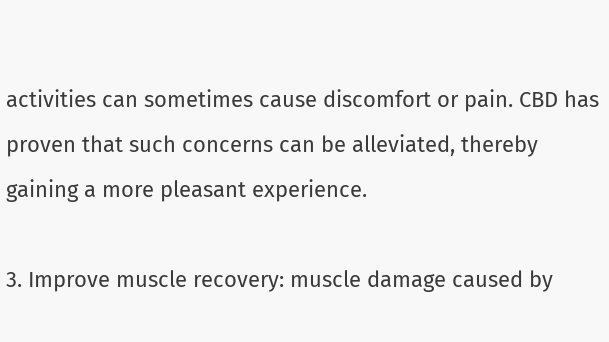activities can sometimes cause discomfort or pain. CBD has proven that such concerns can be alleviated, thereby gaining a more pleasant experience.

3. Improve muscle recovery: muscle damage caused by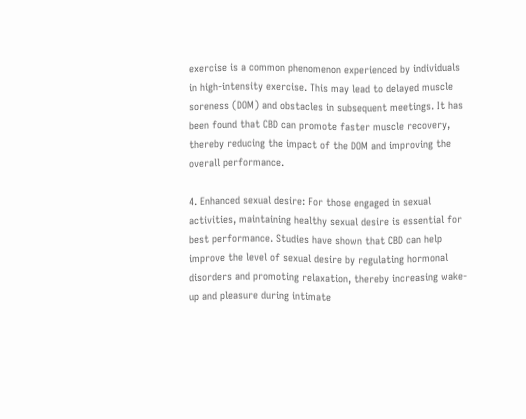exercise is a common phenomenon experienced by individuals in high-intensity exercise. This may lead to delayed muscle soreness (DOM) and obstacles in subsequent meetings. It has been found that CBD can promote faster muscle recovery, thereby reducing the impact of the DOM and improving the overall performance.

4. Enhanced sexual desire: For those engaged in sexual activities, maintaining healthy sexual desire is essential for best performance. Studies have shown that CBD can help improve the level of sexual desire by regulating hormonal disorders and promoting relaxation, thereby increasing wake-up and pleasure during intimate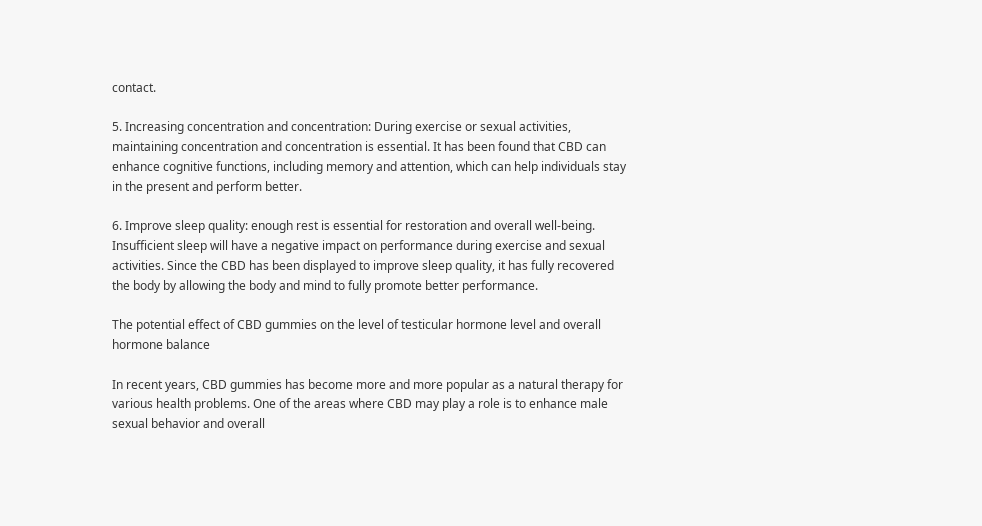contact.

5. Increasing concentration and concentration: During exercise or sexual activities, maintaining concentration and concentration is essential. It has been found that CBD can enhance cognitive functions, including memory and attention, which can help individuals stay in the present and perform better.

6. Improve sleep quality: enough rest is essential for restoration and overall well-being. Insufficient sleep will have a negative impact on performance during exercise and sexual activities. Since the CBD has been displayed to improve sleep quality, it has fully recovered the body by allowing the body and mind to fully promote better performance.

The potential effect of CBD gummies on the level of testicular hormone level and overall hormone balance

In recent years, CBD gummies has become more and more popular as a natural therapy for various health problems. One of the areas where CBD may play a role is to enhance male sexual behavior and overall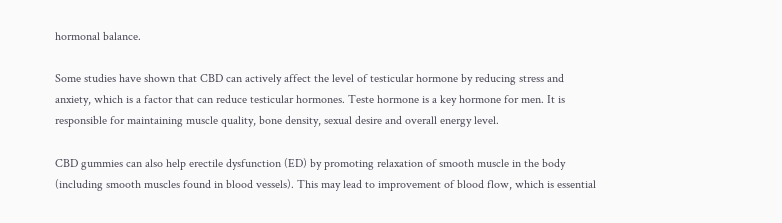hormonal balance.

Some studies have shown that CBD can actively affect the level of testicular hormone by reducing stress and anxiety, which is a factor that can reduce testicular hormones. Teste hormone is a key hormone for men. It is responsible for maintaining muscle quality, bone density, sexual desire and overall energy level.

CBD gummies can also help erectile dysfunction (ED) by promoting relaxation of smooth muscle in the body (including smooth muscles found in blood vessels). This may lead to improvement of blood flow, which is essential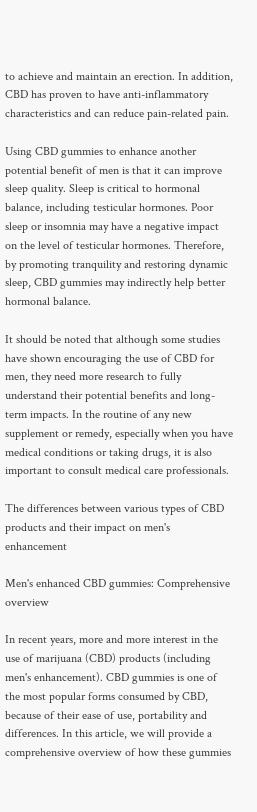to achieve and maintain an erection. In addition, CBD has proven to have anti-inflammatory characteristics and can reduce pain-related pain.

Using CBD gummies to enhance another potential benefit of men is that it can improve sleep quality. Sleep is critical to hormonal balance, including testicular hormones. Poor sleep or insomnia may have a negative impact on the level of testicular hormones. Therefore, by promoting tranquility and restoring dynamic sleep, CBD gummies may indirectly help better hormonal balance.

It should be noted that although some studies have shown encouraging the use of CBD for men, they need more research to fully understand their potential benefits and long-term impacts. In the routine of any new supplement or remedy, especially when you have medical conditions or taking drugs, it is also important to consult medical care professionals.

The differences between various types of CBD products and their impact on men's enhancement

Men's enhanced CBD gummies: Comprehensive overview

In recent years, more and more interest in the use of marijuana (CBD) products (including men's enhancement). CBD gummies is one of the most popular forms consumed by CBD, because of their ease of use, portability and differences. In this article, we will provide a comprehensive overview of how these gummies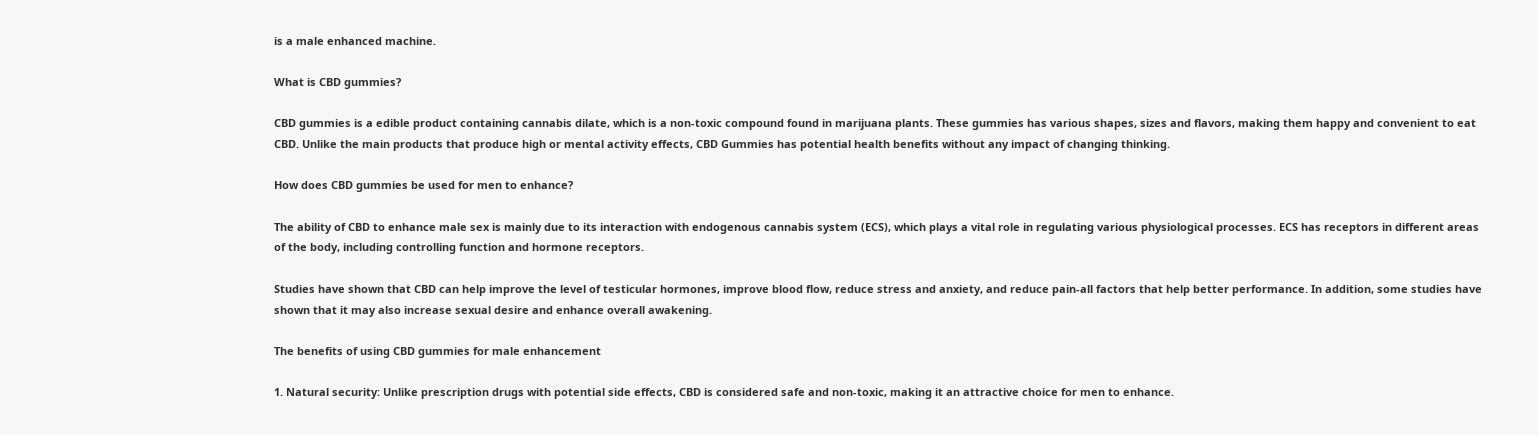is a male enhanced machine.

What is CBD gummies?

CBD gummies is a edible product containing cannabis dilate, which is a non-toxic compound found in marijuana plants. These gummies has various shapes, sizes and flavors, making them happy and convenient to eat CBD. Unlike the main products that produce high or mental activity effects, CBD Gummies has potential health benefits without any impact of changing thinking.

How does CBD gummies be used for men to enhance?

The ability of CBD to enhance male sex is mainly due to its interaction with endogenous cannabis system (ECS), which plays a vital role in regulating various physiological processes. ECS has receptors in different areas of the body, including controlling function and hormone receptors.

Studies have shown that CBD can help improve the level of testicular hormones, improve blood flow, reduce stress and anxiety, and reduce pain-all factors that help better performance. In addition, some studies have shown that it may also increase sexual desire and enhance overall awakening.

The benefits of using CBD gummies for male enhancement

1. Natural security: Unlike prescription drugs with potential side effects, CBD is considered safe and non-toxic, making it an attractive choice for men to enhance.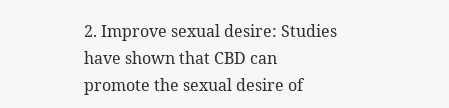2. Improve sexual desire: Studies have shown that CBD can promote the sexual desire of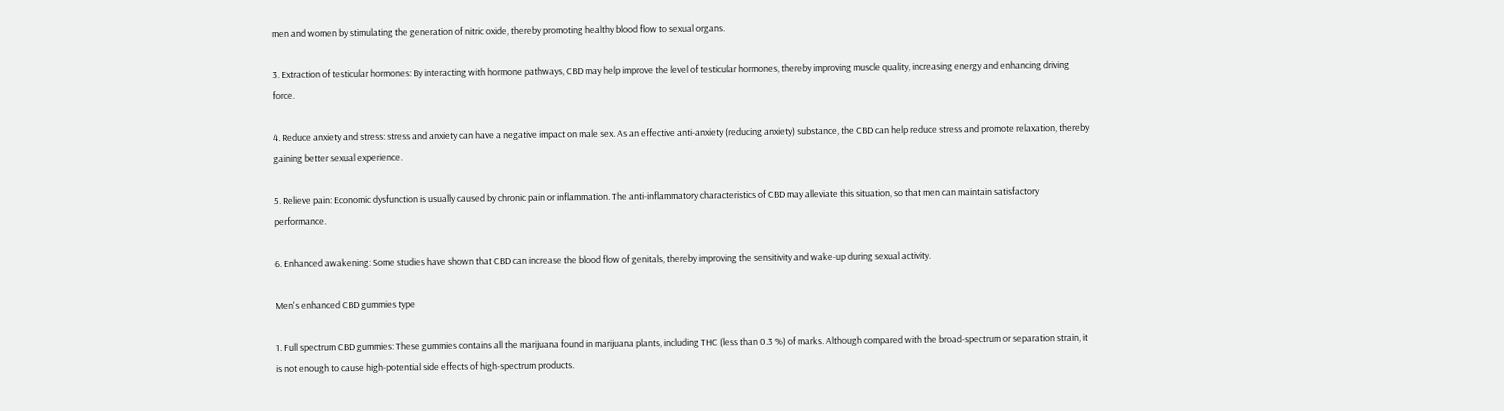men and women by stimulating the generation of nitric oxide, thereby promoting healthy blood flow to sexual organs.

3. Extraction of testicular hormones: By interacting with hormone pathways, CBD may help improve the level of testicular hormones, thereby improving muscle quality, increasing energy and enhancing driving force.

4. Reduce anxiety and stress: stress and anxiety can have a negative impact on male sex. As an effective anti-anxiety (reducing anxiety) substance, the CBD can help reduce stress and promote relaxation, thereby gaining better sexual experience.

5. Relieve pain: Economic dysfunction is usually caused by chronic pain or inflammation. The anti-inflammatory characteristics of CBD may alleviate this situation, so that men can maintain satisfactory performance.

6. Enhanced awakening: Some studies have shown that CBD can increase the blood flow of genitals, thereby improving the sensitivity and wake-up during sexual activity.

Men's enhanced CBD gummies type

1. Full spectrum CBD gummies: These gummies contains all the marijuana found in marijuana plants, including THC (less than 0.3 %) of marks. Although compared with the broad-spectrum or separation strain, it is not enough to cause high-potential side effects of high-spectrum products.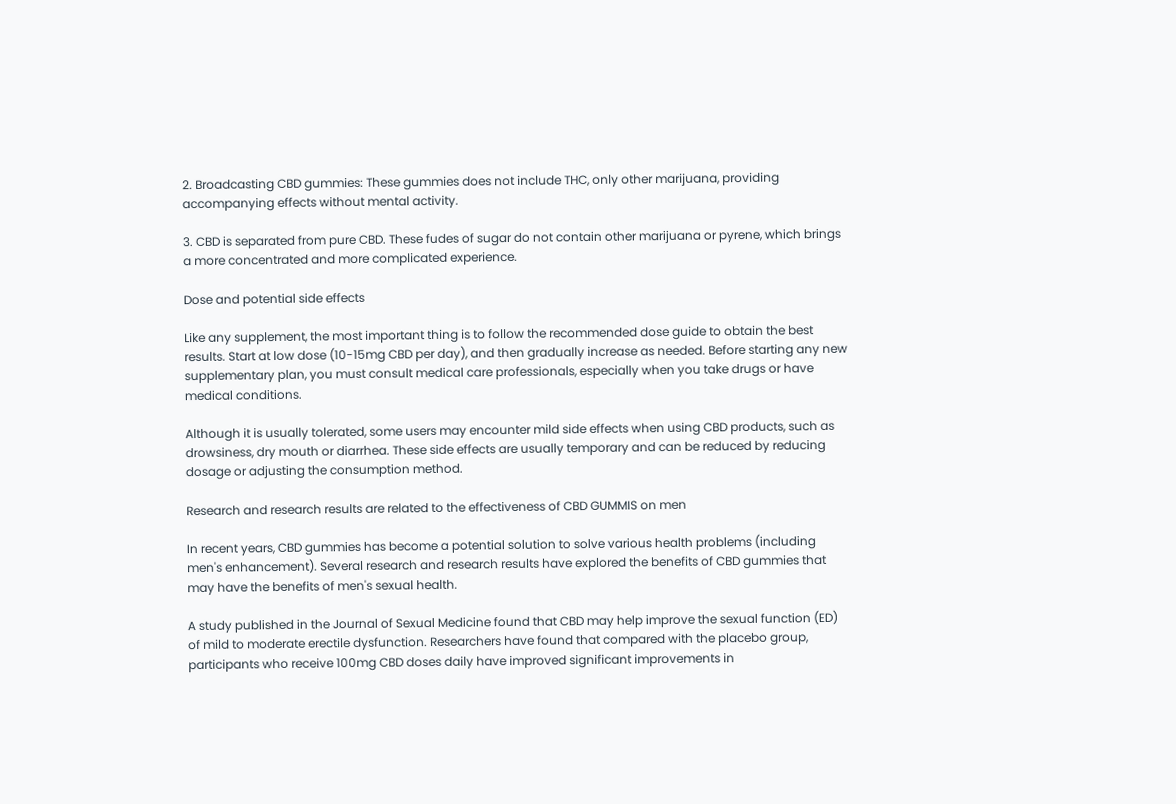2. Broadcasting CBD gummies: These gummies does not include THC, only other marijuana, providing accompanying effects without mental activity.

3. CBD is separated from pure CBD. These fudes of sugar do not contain other marijuana or pyrene, which brings a more concentrated and more complicated experience.

Dose and potential side effects

Like any supplement, the most important thing is to follow the recommended dose guide to obtain the best results. Start at low dose (10-15mg CBD per day), and then gradually increase as needed. Before starting any new supplementary plan, you must consult medical care professionals, especially when you take drugs or have medical conditions.

Although it is usually tolerated, some users may encounter mild side effects when using CBD products, such as drowsiness, dry mouth or diarrhea. These side effects are usually temporary and can be reduced by reducing dosage or adjusting the consumption method.

Research and research results are related to the effectiveness of CBD GUMMIS on men

In recent years, CBD gummies has become a potential solution to solve various health problems (including men's enhancement). Several research and research results have explored the benefits of CBD gummies that may have the benefits of men's sexual health.

A study published in the Journal of Sexual Medicine found that CBD may help improve the sexual function (ED) of mild to moderate erectile dysfunction. Researchers have found that compared with the placebo group, participants who receive 100mg CBD doses daily have improved significant improvements in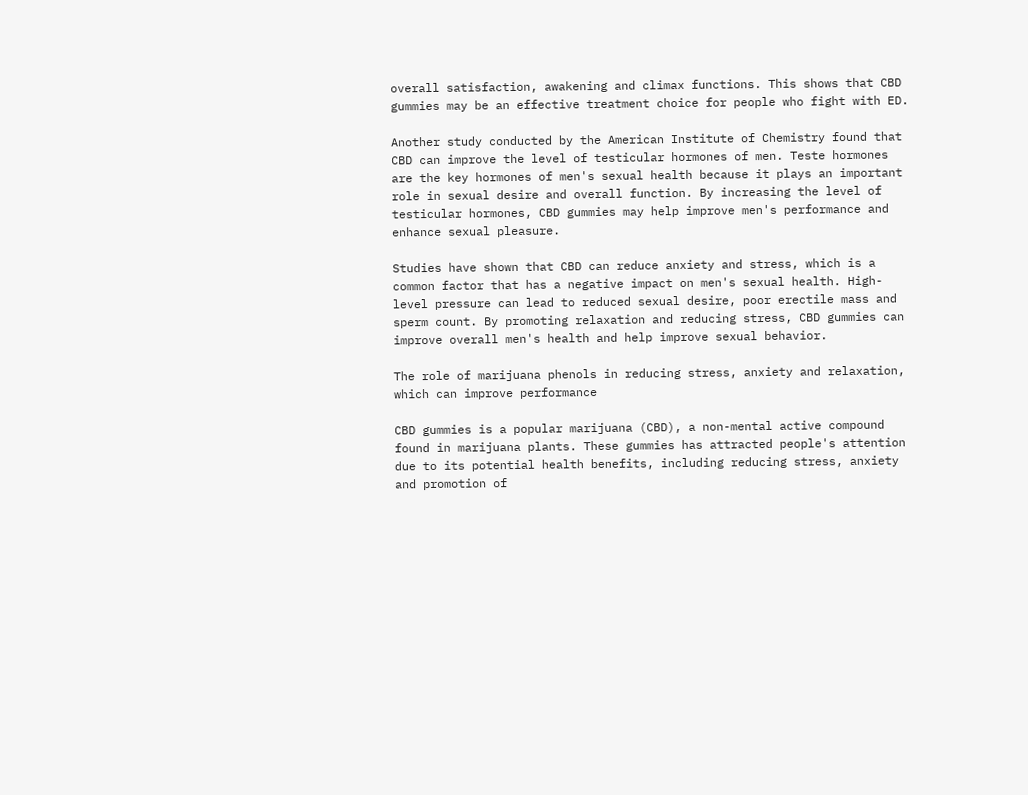overall satisfaction, awakening and climax functions. This shows that CBD gummies may be an effective treatment choice for people who fight with ED.

Another study conducted by the American Institute of Chemistry found that CBD can improve the level of testicular hormones of men. Teste hormones are the key hormones of men's sexual health because it plays an important role in sexual desire and overall function. By increasing the level of testicular hormones, CBD gummies may help improve men's performance and enhance sexual pleasure.

Studies have shown that CBD can reduce anxiety and stress, which is a common factor that has a negative impact on men's sexual health. High-level pressure can lead to reduced sexual desire, poor erectile mass and sperm count. By promoting relaxation and reducing stress, CBD gummies can improve overall men's health and help improve sexual behavior.

The role of marijuana phenols in reducing stress, anxiety and relaxation, which can improve performance

CBD gummies is a popular marijuana (CBD), a non-mental active compound found in marijuana plants. These gummies has attracted people's attention due to its potential health benefits, including reducing stress, anxiety and promotion of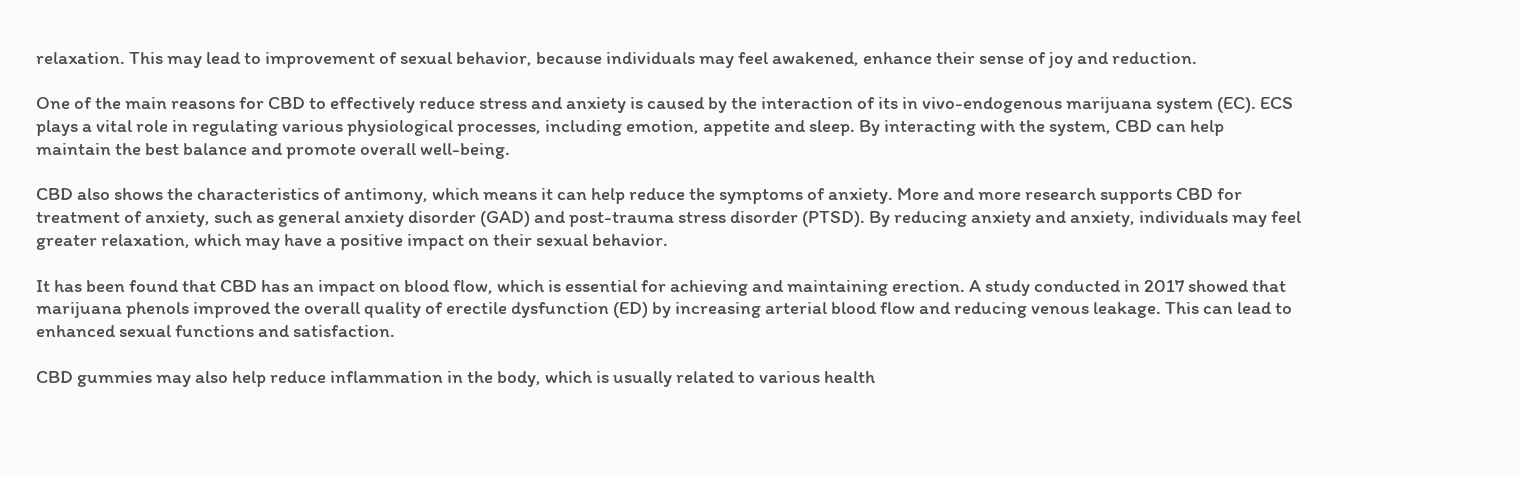relaxation. This may lead to improvement of sexual behavior, because individuals may feel awakened, enhance their sense of joy and reduction.

One of the main reasons for CBD to effectively reduce stress and anxiety is caused by the interaction of its in vivo-endogenous marijuana system (EC). ECS plays a vital role in regulating various physiological processes, including emotion, appetite and sleep. By interacting with the system, CBD can help maintain the best balance and promote overall well-being.

CBD also shows the characteristics of antimony, which means it can help reduce the symptoms of anxiety. More and more research supports CBD for treatment of anxiety, such as general anxiety disorder (GAD) and post-trauma stress disorder (PTSD). By reducing anxiety and anxiety, individuals may feel greater relaxation, which may have a positive impact on their sexual behavior.

It has been found that CBD has an impact on blood flow, which is essential for achieving and maintaining erection. A study conducted in 2017 showed that marijuana phenols improved the overall quality of erectile dysfunction (ED) by increasing arterial blood flow and reducing venous leakage. This can lead to enhanced sexual functions and satisfaction.

CBD gummies may also help reduce inflammation in the body, which is usually related to various health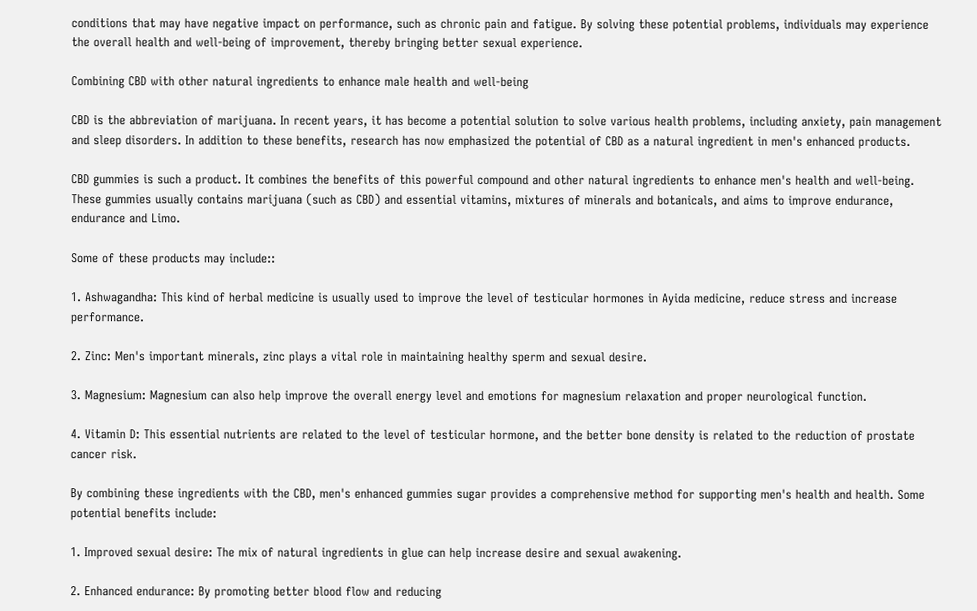conditions that may have negative impact on performance, such as chronic pain and fatigue. By solving these potential problems, individuals may experience the overall health and well-being of improvement, thereby bringing better sexual experience.

Combining CBD with other natural ingredients to enhance male health and well-being

CBD is the abbreviation of marijuana. In recent years, it has become a potential solution to solve various health problems, including anxiety, pain management and sleep disorders. In addition to these benefits, research has now emphasized the potential of CBD as a natural ingredient in men's enhanced products.

CBD gummies is such a product. It combines the benefits of this powerful compound and other natural ingredients to enhance men's health and well-being. These gummies usually contains marijuana (such as CBD) and essential vitamins, mixtures of minerals and botanicals, and aims to improve endurance, endurance and Limo.

Some of these products may include::

1. Ashwagandha: This kind of herbal medicine is usually used to improve the level of testicular hormones in Ayida medicine, reduce stress and increase performance.

2. Zinc: Men's important minerals, zinc plays a vital role in maintaining healthy sperm and sexual desire.

3. Magnesium: Magnesium can also help improve the overall energy level and emotions for magnesium relaxation and proper neurological function.

4. Vitamin D: This essential nutrients are related to the level of testicular hormone, and the better bone density is related to the reduction of prostate cancer risk.

By combining these ingredients with the CBD, men's enhanced gummies sugar provides a comprehensive method for supporting men's health and health. Some potential benefits include:

1. Improved sexual desire: The mix of natural ingredients in glue can help increase desire and sexual awakening.

2. Enhanced endurance: By promoting better blood flow and reducing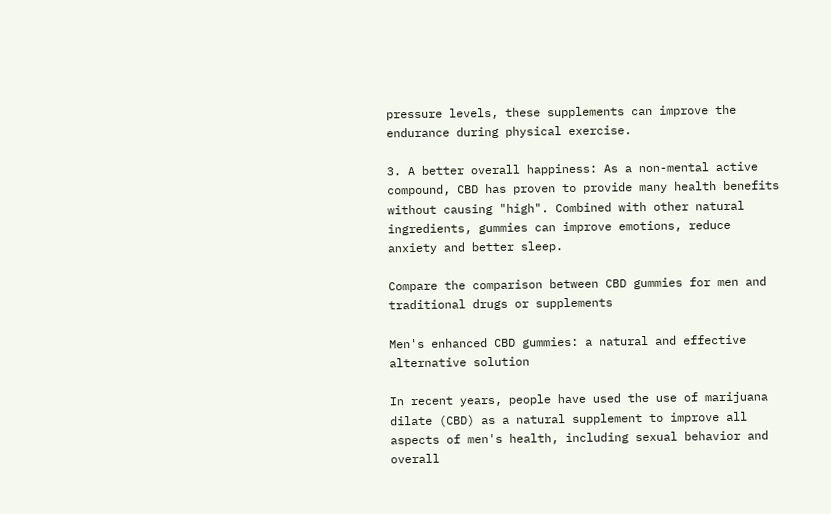pressure levels, these supplements can improve the endurance during physical exercise.

3. A better overall happiness: As a non-mental active compound, CBD has proven to provide many health benefits without causing "high". Combined with other natural ingredients, gummies can improve emotions, reduce anxiety and better sleep.

Compare the comparison between CBD gummies for men and traditional drugs or supplements

Men's enhanced CBD gummies: a natural and effective alternative solution

In recent years, people have used the use of marijuana dilate (CBD) as a natural supplement to improve all aspects of men's health, including sexual behavior and overall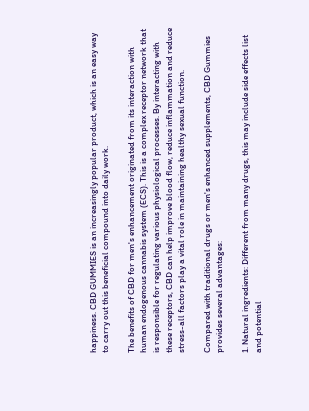happiness. CBD GUMMIES is an increasingly popular product, which is an easy way to carry out this beneficial compound into daily work.

The benefits of CBD for men's enhancement originated from its interaction with human endogenous cannabis system (ECS). This is a complex receptor network that is responsible for regulating various physiological processes. By interacting with these receptors, CBD can help improve blood flow, reduce inflammation and reduce stress-all factors play a vital role in maintaining healthy sexual function.

Compared with traditional drugs or men's enhanced supplements, CBD Gummies provides several advantages:

1. Natural ingredients: Different from many drugs, this may include side effects list and potential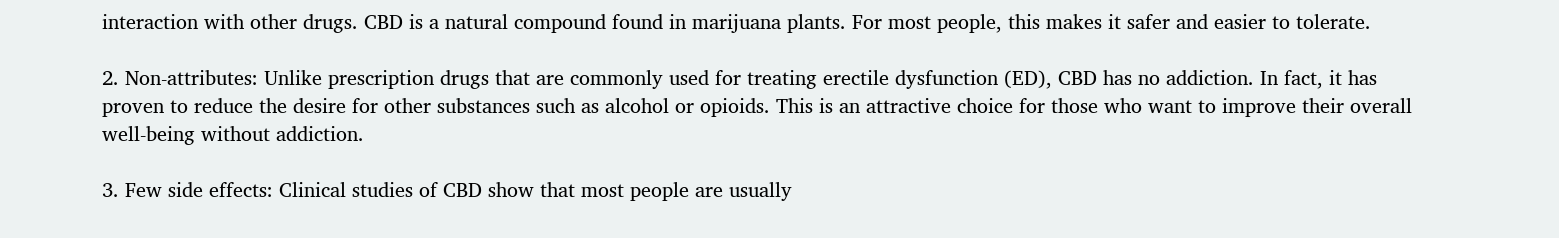interaction with other drugs. CBD is a natural compound found in marijuana plants. For most people, this makes it safer and easier to tolerate.

2. Non-attributes: Unlike prescription drugs that are commonly used for treating erectile dysfunction (ED), CBD has no addiction. In fact, it has proven to reduce the desire for other substances such as alcohol or opioids. This is an attractive choice for those who want to improve their overall well-being without addiction.

3. Few side effects: Clinical studies of CBD show that most people are usually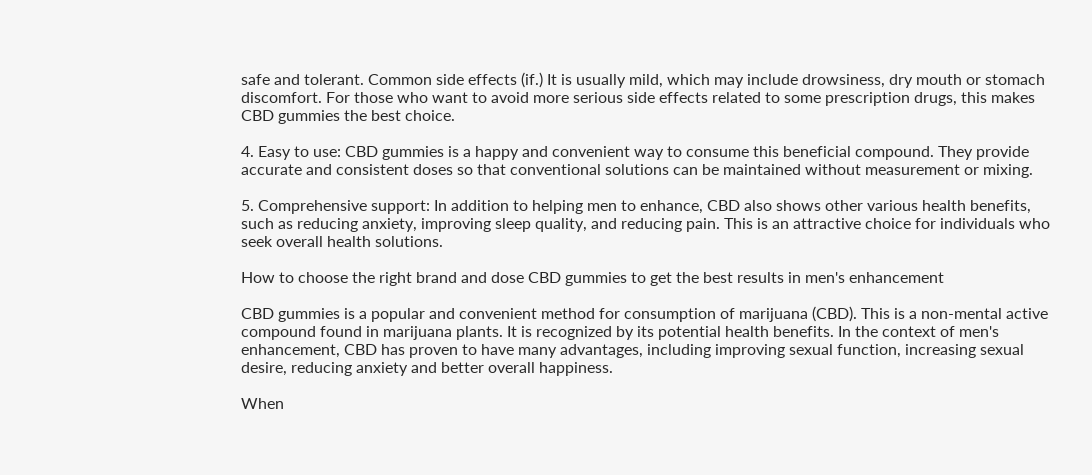safe and tolerant. Common side effects (if.) It is usually mild, which may include drowsiness, dry mouth or stomach discomfort. For those who want to avoid more serious side effects related to some prescription drugs, this makes CBD gummies the best choice.

4. Easy to use: CBD gummies is a happy and convenient way to consume this beneficial compound. They provide accurate and consistent doses so that conventional solutions can be maintained without measurement or mixing.

5. Comprehensive support: In addition to helping men to enhance, CBD also shows other various health benefits, such as reducing anxiety, improving sleep quality, and reducing pain. This is an attractive choice for individuals who seek overall health solutions.

How to choose the right brand and dose CBD gummies to get the best results in men's enhancement

CBD gummies is a popular and convenient method for consumption of marijuana (CBD). This is a non-mental active compound found in marijuana plants. It is recognized by its potential health benefits. In the context of men's enhancement, CBD has proven to have many advantages, including improving sexual function, increasing sexual desire, reducing anxiety and better overall happiness.

When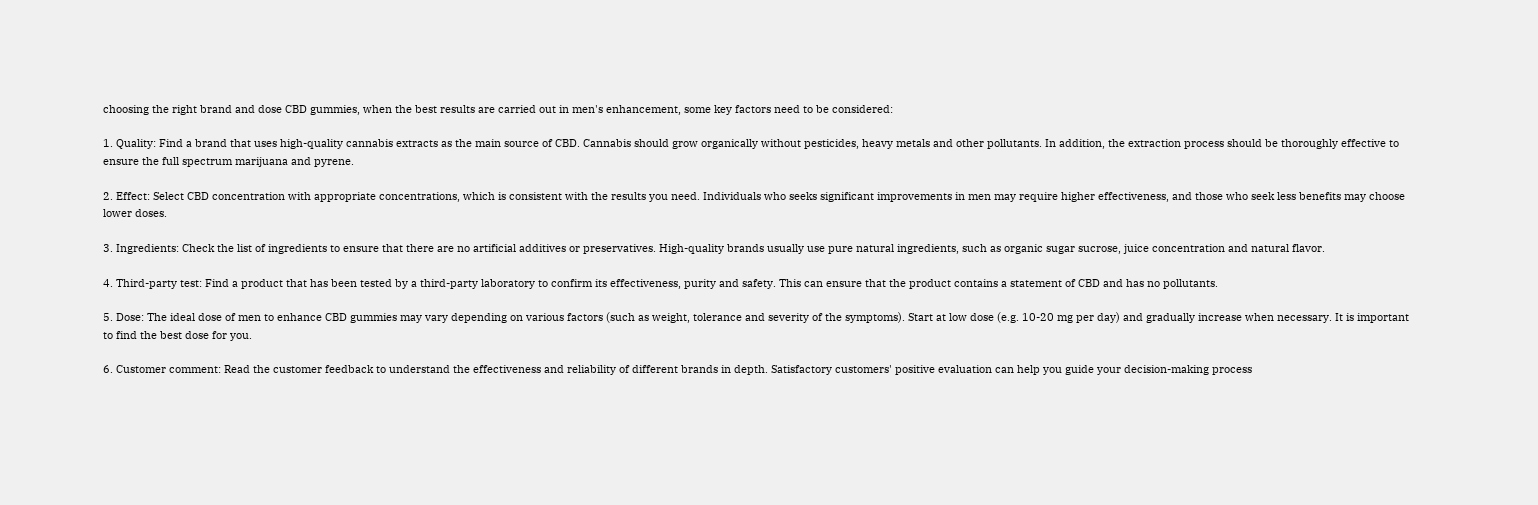choosing the right brand and dose CBD gummies, when the best results are carried out in men's enhancement, some key factors need to be considered:

1. Quality: Find a brand that uses high-quality cannabis extracts as the main source of CBD. Cannabis should grow organically without pesticides, heavy metals and other pollutants. In addition, the extraction process should be thoroughly effective to ensure the full spectrum marijuana and pyrene.

2. Effect: Select CBD concentration with appropriate concentrations, which is consistent with the results you need. Individuals who seeks significant improvements in men may require higher effectiveness, and those who seek less benefits may choose lower doses.

3. Ingredients: Check the list of ingredients to ensure that there are no artificial additives or preservatives. High-quality brands usually use pure natural ingredients, such as organic sugar sucrose, juice concentration and natural flavor.

4. Third-party test: Find a product that has been tested by a third-party laboratory to confirm its effectiveness, purity and safety. This can ensure that the product contains a statement of CBD and has no pollutants.

5. Dose: The ideal dose of men to enhance CBD gummies may vary depending on various factors (such as weight, tolerance and severity of the symptoms). Start at low dose (e.g. 10-20 mg per day) and gradually increase when necessary. It is important to find the best dose for you.

6. Customer comment: Read the customer feedback to understand the effectiveness and reliability of different brands in depth. Satisfactory customers' positive evaluation can help you guide your decision-making process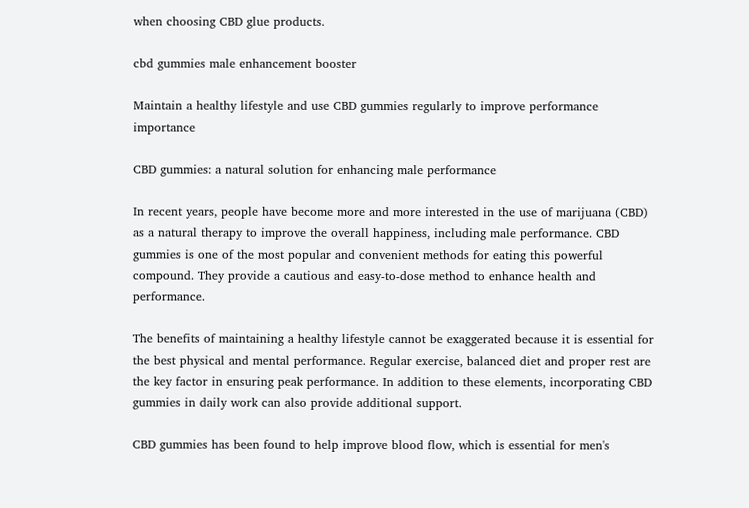when choosing CBD glue products.

cbd gummies male enhancement booster

Maintain a healthy lifestyle and use CBD gummies regularly to improve performance importance

CBD gummies: a natural solution for enhancing male performance

In recent years, people have become more and more interested in the use of marijuana (CBD) as a natural therapy to improve the overall happiness, including male performance. CBD gummies is one of the most popular and convenient methods for eating this powerful compound. They provide a cautious and easy-to-dose method to enhance health and performance.

The benefits of maintaining a healthy lifestyle cannot be exaggerated because it is essential for the best physical and mental performance. Regular exercise, balanced diet and proper rest are the key factor in ensuring peak performance. In addition to these elements, incorporating CBD gummies in daily work can also provide additional support.

CBD gummies has been found to help improve blood flow, which is essential for men's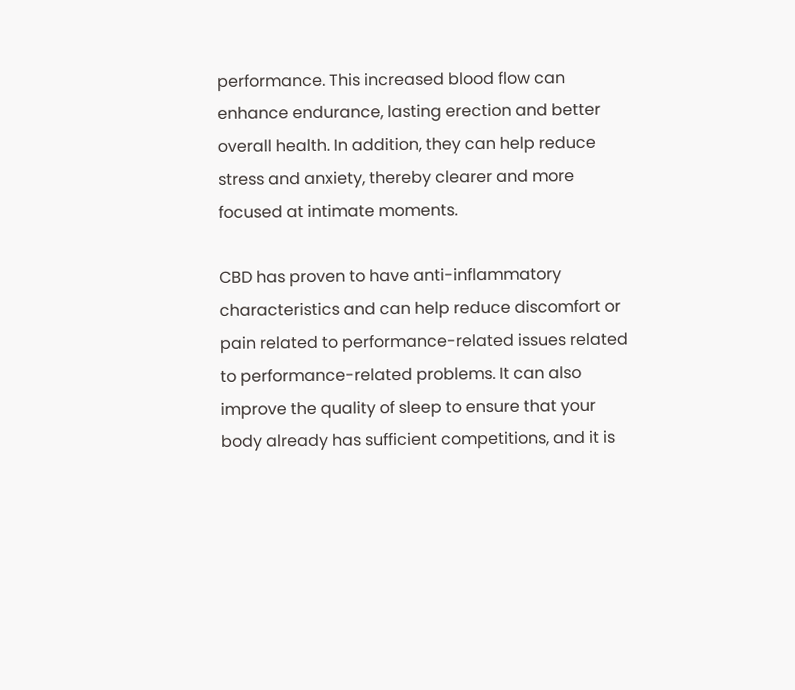performance. This increased blood flow can enhance endurance, lasting erection and better overall health. In addition, they can help reduce stress and anxiety, thereby clearer and more focused at intimate moments.

CBD has proven to have anti-inflammatory characteristics and can help reduce discomfort or pain related to performance-related issues related to performance-related problems. It can also improve the quality of sleep to ensure that your body already has sufficient competitions, and it is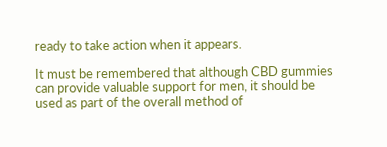ready to take action when it appears.

It must be remembered that although CBD gummies can provide valuable support for men, it should be used as part of the overall method of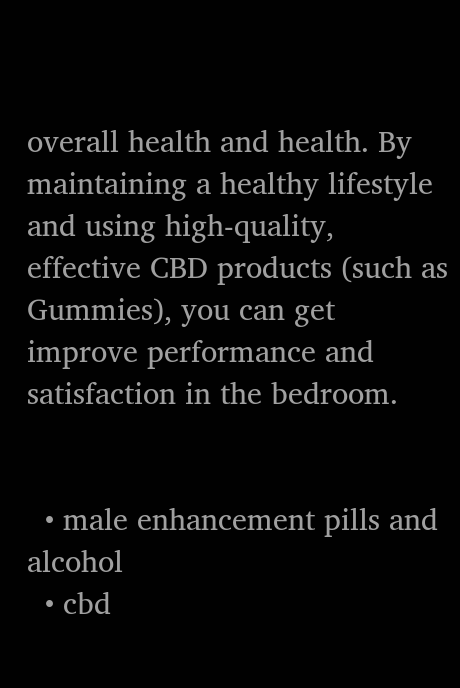overall health and health. By maintaining a healthy lifestyle and using high-quality, effective CBD products (such as Gummies), you can get improve performance and satisfaction in the bedroom.


  • male enhancement pills and alcohol
  • cbd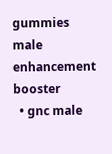gummies male enhancement booster
  • gnc male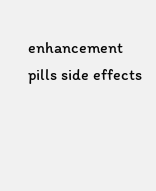enhancement pills side effects